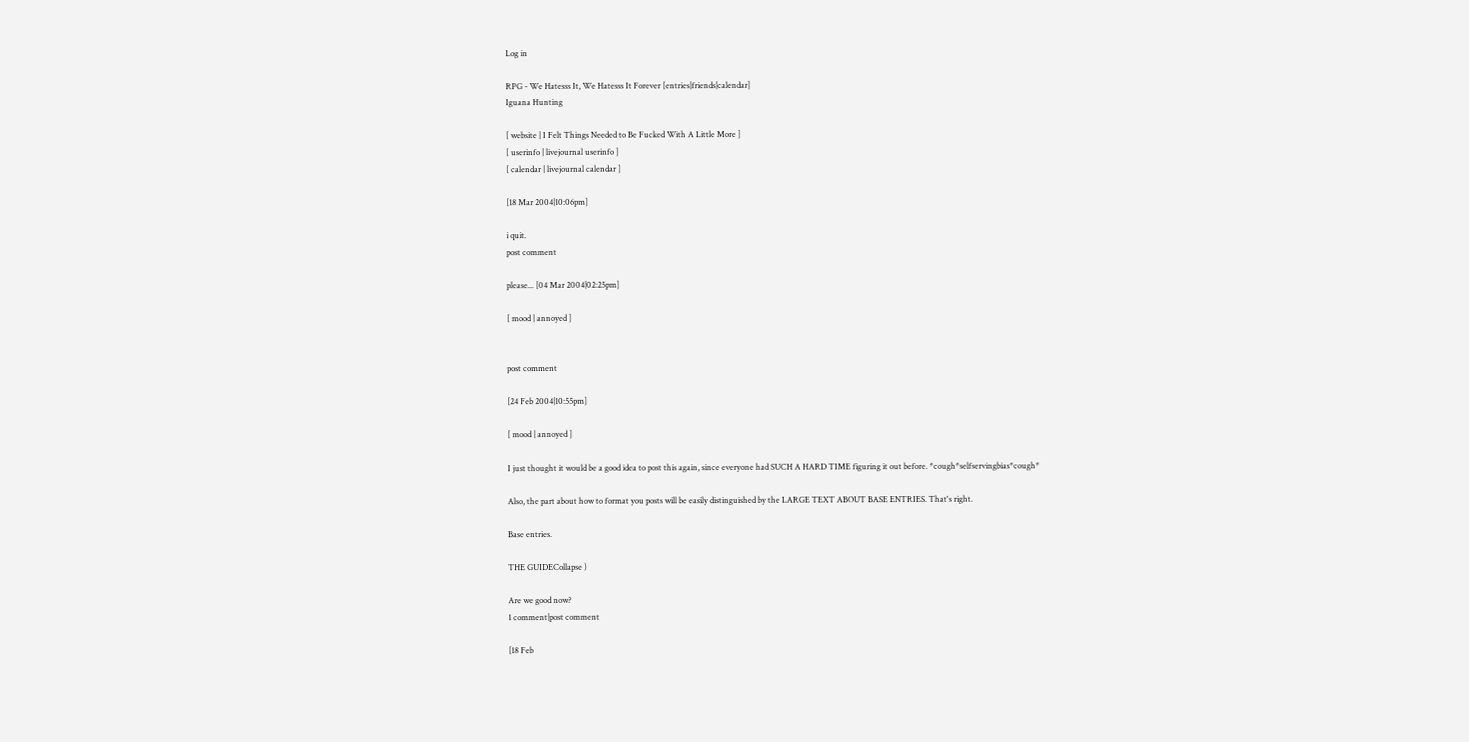Log in

RPG - We Hatesss It, We Hatesss It Forever [entries|friends|calendar]
Iguana Hunting

[ website | I Felt Things Needed to Be Fucked With A Little More ]
[ userinfo | livejournal userinfo ]
[ calendar | livejournal calendar ]

[18 Mar 2004|10:06pm]

i quit.
post comment

please... [04 Mar 2004|02:25pm]

[ mood | annoyed ]


post comment

[24 Feb 2004|10:55pm]

[ mood | annoyed ]

I just thought it would be a good idea to post this again, since everyone had SUCH A HARD TIME figuring it out before. *cough*selfservingbias*cough*

Also, the part about how to format you posts will be easily distinguished by the LARGE TEXT ABOUT BASE ENTRIES. That's right.

Base entries.

THE GUIDECollapse )

Are we good now?
1 comment|post comment

[18 Feb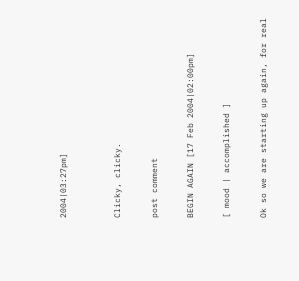2004|03:27pm]


Clicky, clicky.

post comment

BEGIN AGAIN [17 Feb 2004|02:00pm]

[ mood | accomplished ]

Ok so we are starting up again, for real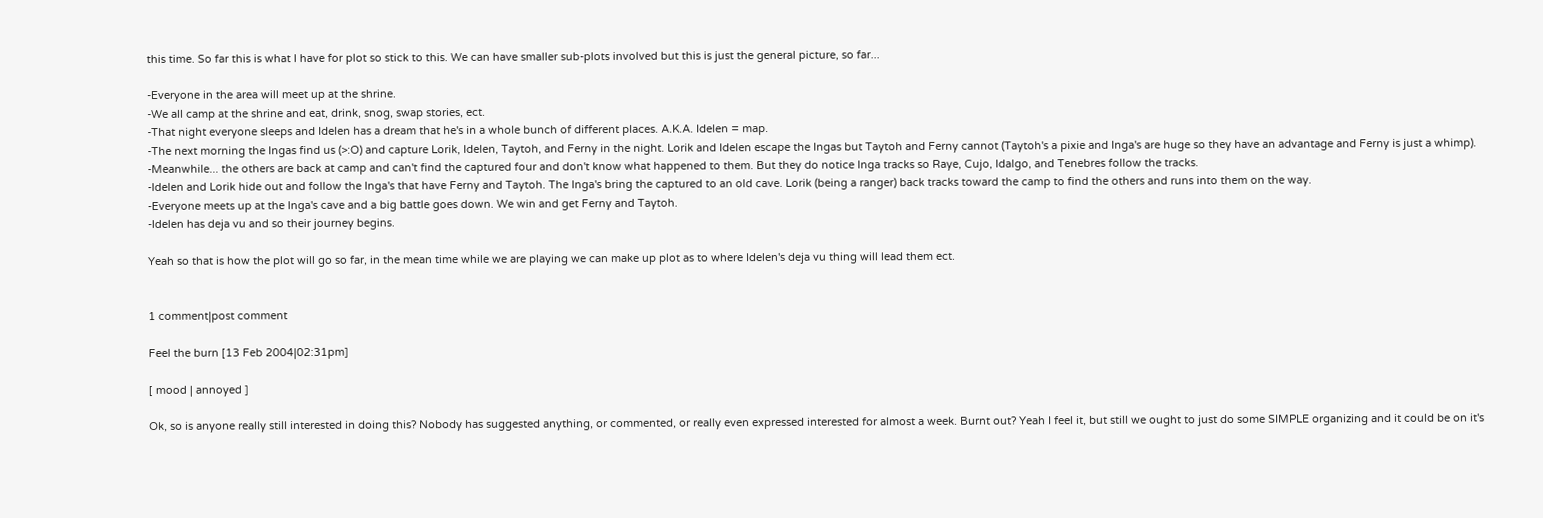this time. So far this is what I have for plot so stick to this. We can have smaller sub-plots involved but this is just the general picture, so far...

-Everyone in the area will meet up at the shrine.
-We all camp at the shrine and eat, drink, snog, swap stories, ect.
-That night everyone sleeps and Idelen has a dream that he's in a whole bunch of different places. A.K.A. Idelen = map.
-The next morning the Ingas find us (>:O) and capture Lorik, Idelen, Taytoh, and Ferny in the night. Lorik and Idelen escape the Ingas but Taytoh and Ferny cannot (Taytoh's a pixie and Inga's are huge so they have an advantage and Ferny is just a whimp).
-Meanwhile... the others are back at camp and can't find the captured four and don't know what happened to them. But they do notice Inga tracks so Raye, Cujo, Idalgo, and Tenebres follow the tracks.
-Idelen and Lorik hide out and follow the Inga's that have Ferny and Taytoh. The Inga's bring the captured to an old cave. Lorik (being a ranger) back tracks toward the camp to find the others and runs into them on the way.
-Everyone meets up at the Inga's cave and a big battle goes down. We win and get Ferny and Taytoh.
-Idelen has deja vu and so their journey begins.

Yeah so that is how the plot will go so far, in the mean time while we are playing we can make up plot as to where Idelen's deja vu thing will lead them ect.


1 comment|post comment

Feel the burn [13 Feb 2004|02:31pm]

[ mood | annoyed ]

Ok, so is anyone really still interested in doing this? Nobody has suggested anything, or commented, or really even expressed interested for almost a week. Burnt out? Yeah I feel it, but still we ought to just do some SIMPLE organizing and it could be on it's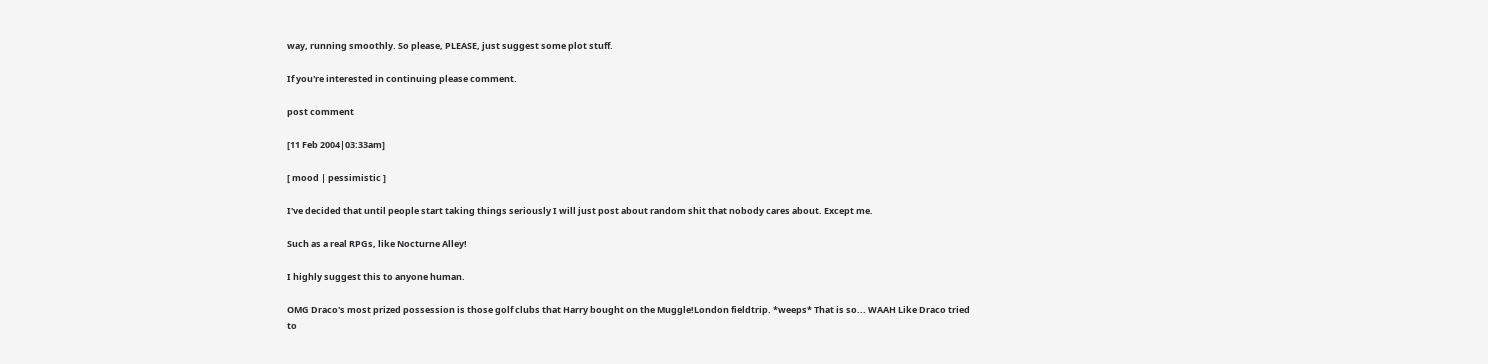way, running smoothly. So please, PLEASE, just suggest some plot stuff.

If you're interested in continuing please comment.

post comment

[11 Feb 2004|03:33am]

[ mood | pessimistic ]

I've decided that until people start taking things seriously I will just post about random shit that nobody cares about. Except me.

Such as a real RPGs, like Nocturne Alley!

I highly suggest this to anyone human.

OMG Draco's most prized possession is those golf clubs that Harry bought on the Muggle!London fieldtrip. *weeps* That is so... WAAH Like Draco tried to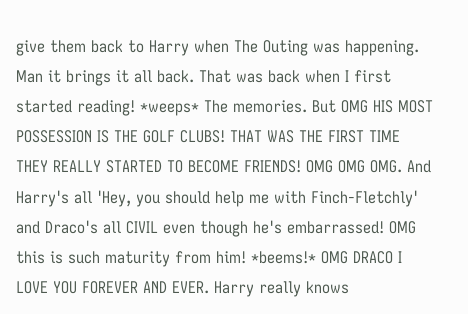give them back to Harry when The Outing was happening. Man it brings it all back. That was back when I first started reading! *weeps* The memories. But OMG HIS MOST POSSESSION IS THE GOLF CLUBS! THAT WAS THE FIRST TIME THEY REALLY STARTED TO BECOME FRIENDS! OMG OMG OMG. And Harry's all 'Hey, you should help me with Finch-Fletchly' and Draco's all CIVIL even though he's embarrassed! OMG this is such maturity from him! *beems!* OMG DRACO I LOVE YOU FOREVER AND EVER. Harry really knows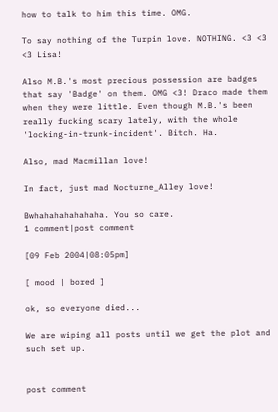how to talk to him this time. OMG.

To say nothing of the Turpin love. NOTHING. <3 <3 <3 Lisa!

Also M.B.'s most precious possession are badges that say 'Badge' on them. OMG <3! Draco made them when they were little. Even though M.B.'s been really fucking scary lately, with the whole 'locking-in-trunk-incident'. Bitch. Ha.

Also, mad Macmillan love!

In fact, just mad Nocturne_Alley love!

Bwhahahahahahaha. You so care.
1 comment|post comment

[09 Feb 2004|08:05pm]

[ mood | bored ]

ok, so everyone died...

We are wiping all posts until we get the plot and such set up.


post comment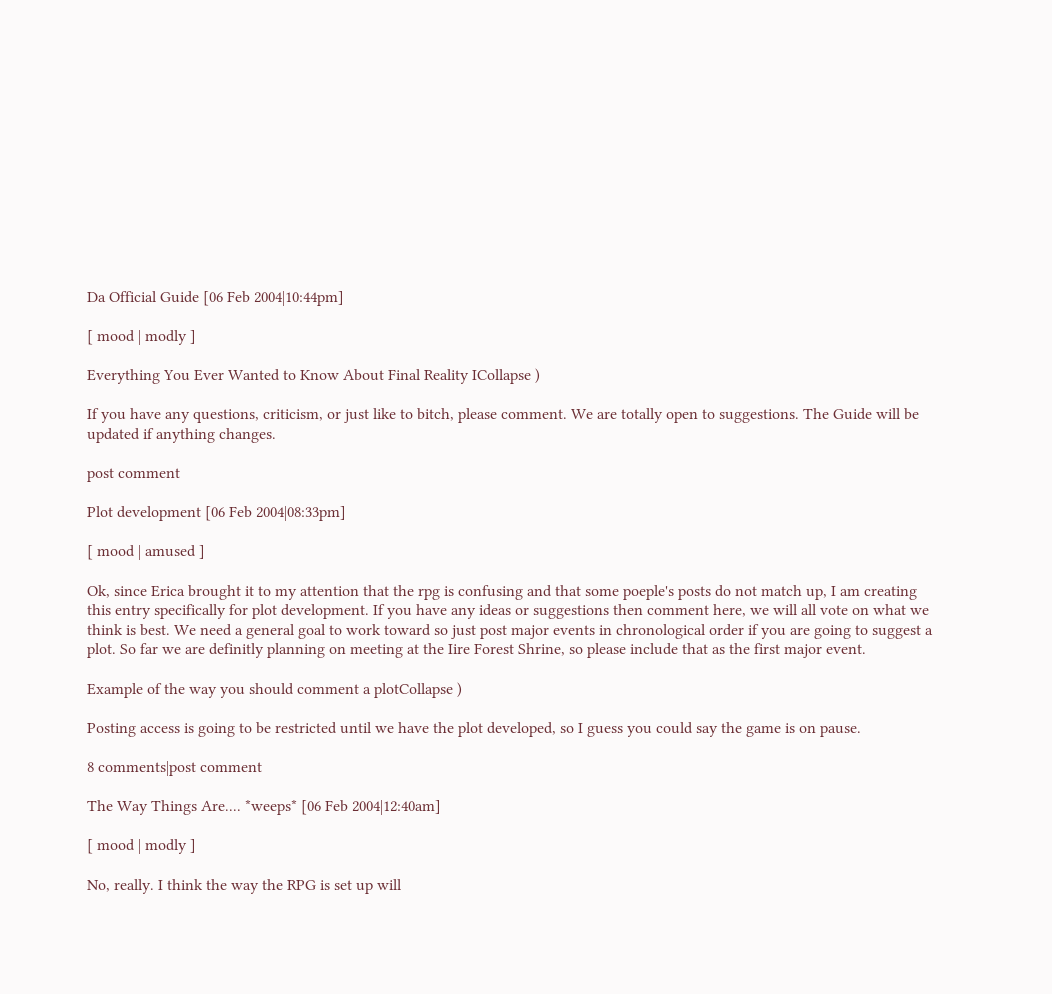Da Official Guide [06 Feb 2004|10:44pm]

[ mood | modly ]

Everything You Ever Wanted to Know About Final Reality ICollapse )

If you have any questions, criticism, or just like to bitch, please comment. We are totally open to suggestions. The Guide will be updated if anything changes.

post comment

Plot development [06 Feb 2004|08:33pm]

[ mood | amused ]

Ok, since Erica brought it to my attention that the rpg is confusing and that some poeple's posts do not match up, I am creating this entry specifically for plot development. If you have any ideas or suggestions then comment here, we will all vote on what we think is best. We need a general goal to work toward so just post major events in chronological order if you are going to suggest a plot. So far we are definitly planning on meeting at the Iire Forest Shrine, so please include that as the first major event.

Example of the way you should comment a plotCollapse )

Posting access is going to be restricted until we have the plot developed, so I guess you could say the game is on pause.

8 comments|post comment

The Way Things Are.... *weeps* [06 Feb 2004|12:40am]

[ mood | modly ]

No, really. I think the way the RPG is set up will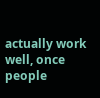actually work well, once people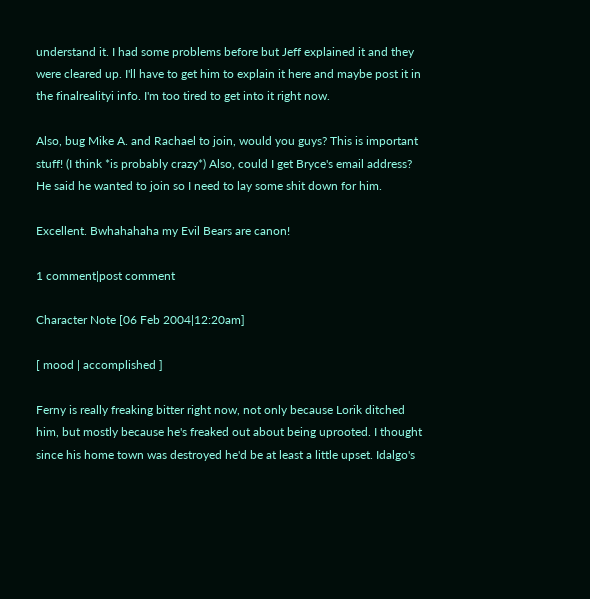understand it. I had some problems before but Jeff explained it and they were cleared up. I'll have to get him to explain it here and maybe post it in the finalrealityi info. I'm too tired to get into it right now.

Also, bug Mike A. and Rachael to join, would you guys? This is important stuff! (I think *is probably crazy*) Also, could I get Bryce's email address? He said he wanted to join so I need to lay some shit down for him.

Excellent. Bwhahahaha my Evil Bears are canon!

1 comment|post comment

Character Note [06 Feb 2004|12:20am]

[ mood | accomplished ]

Ferny is really freaking bitter right now, not only because Lorik ditched him, but mostly because he's freaked out about being uprooted. I thought since his home town was destroyed he'd be at least a little upset. Idalgo's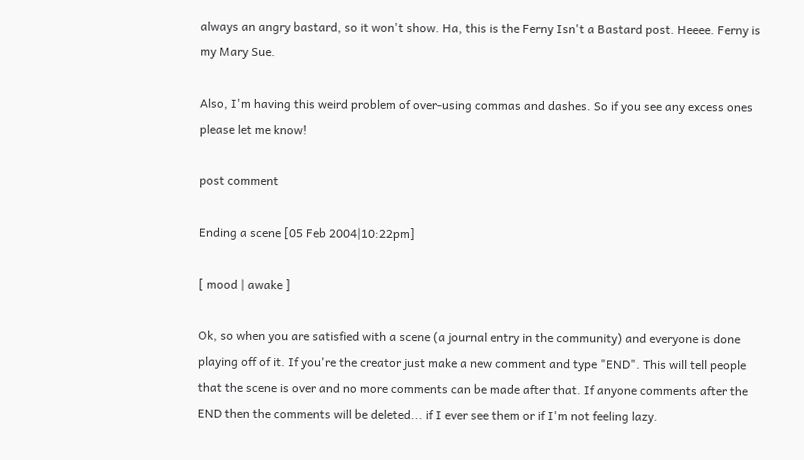always an angry bastard, so it won't show. Ha, this is the Ferny Isn't a Bastard post. Heeee. Ferny is my Mary Sue.

Also, I'm having this weird problem of over-using commas and dashes. So if you see any excess ones please let me know!

post comment

Ending a scene [05 Feb 2004|10:22pm]

[ mood | awake ]

Ok, so when you are satisfied with a scene (a journal entry in the community) and everyone is done playing off of it. If you're the creator just make a new comment and type "END". This will tell people that the scene is over and no more comments can be made after that. If anyone comments after the END then the comments will be deleted... if I ever see them or if I'm not feeling lazy.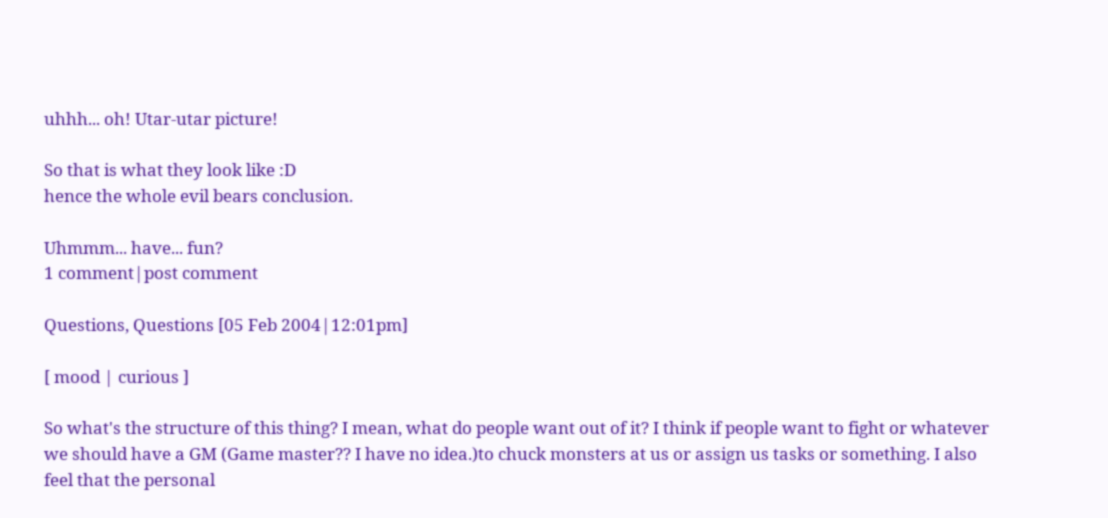uhhh... oh! Utar-utar picture!

So that is what they look like :D
hence the whole evil bears conclusion.

Uhmmm... have... fun?
1 comment|post comment

Questions, Questions [05 Feb 2004|12:01pm]

[ mood | curious ]

So what's the structure of this thing? I mean, what do people want out of it? I think if people want to fight or whatever we should have a GM (Game master?? I have no idea.)to chuck monsters at us or assign us tasks or something. I also feel that the personal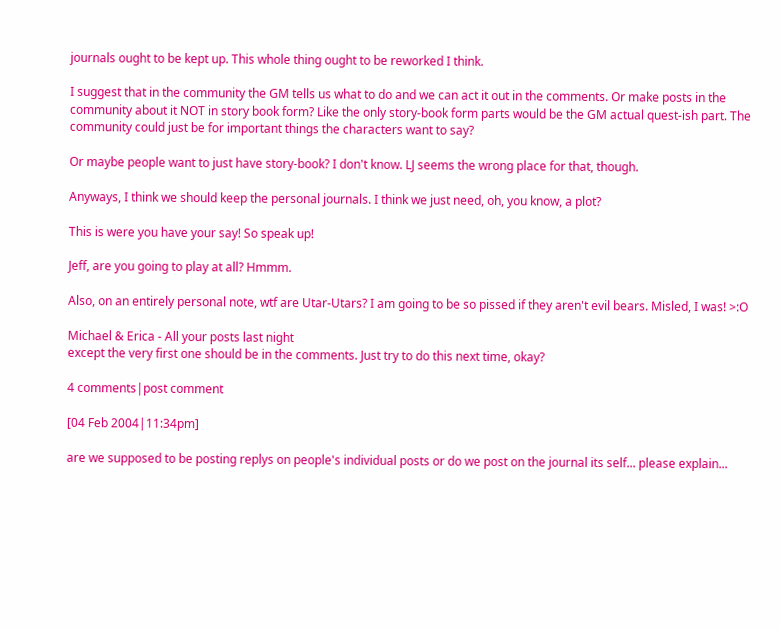journals ought to be kept up. This whole thing ought to be reworked I think.

I suggest that in the community the GM tells us what to do and we can act it out in the comments. Or make posts in the community about it NOT in story book form? Like the only story-book form parts would be the GM actual quest-ish part. The community could just be for important things the characters want to say?

Or maybe people want to just have story-book? I don't know. LJ seems the wrong place for that, though.

Anyways, I think we should keep the personal journals. I think we just need, oh, you know, a plot?

This is were you have your say! So speak up!

Jeff, are you going to play at all? Hmmm.

Also, on an entirely personal note, wtf are Utar-Utars? I am going to be so pissed if they aren't evil bears. Misled, I was! >:O

Michael & Erica - All your posts last night
except the very first one should be in the comments. Just try to do this next time, okay?

4 comments|post comment

[04 Feb 2004|11:34pm]

are we supposed to be posting replys on people's individual posts or do we post on the journal its self... please explain...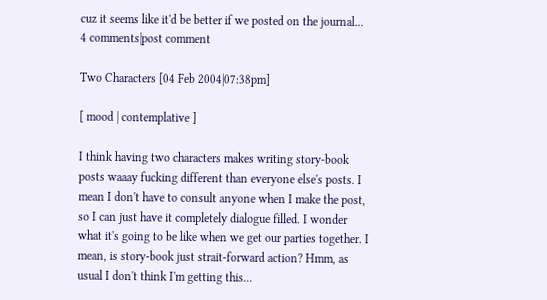cuz it seems like it'd be better if we posted on the journal...
4 comments|post comment

Two Characters [04 Feb 2004|07:38pm]

[ mood | contemplative ]

I think having two characters makes writing story-book posts waaay fucking different than everyone else's posts. I mean I don't have to consult anyone when I make the post, so I can just have it completely dialogue filled. I wonder what it's going to be like when we get our parties together. I mean, is story-book just strait-forward action? Hmm, as usual I don't think I'm getting this...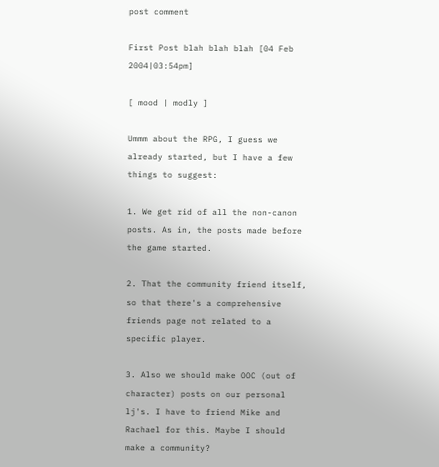post comment

First Post blah blah blah [04 Feb 2004|03:54pm]

[ mood | modly ]

Ummm about the RPG, I guess we already started, but I have a few things to suggest:

1. We get rid of all the non-canon posts. As in, the posts made before the game started.

2. That the community friend itself, so that there's a comprehensive friends page not related to a specific player.

3. Also we should make OOC (out of character) posts on our personal lj's. I have to friend Mike and Rachael for this. Maybe I should make a community?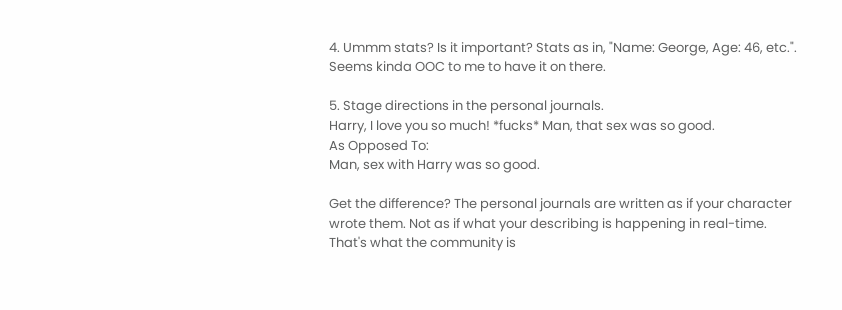4. Ummm stats? Is it important? Stats as in, "Name: George, Age: 46, etc.". Seems kinda OOC to me to have it on there.

5. Stage directions in the personal journals.
Harry, I love you so much! *fucks* Man, that sex was so good.
As Opposed To:
Man, sex with Harry was so good.

Get the difference? The personal journals are written as if your character wrote them. Not as if what your describing is happening in real-time. That's what the community is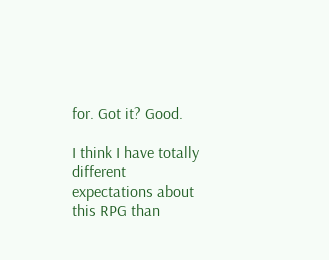for. Got it? Good.

I think I have totally different expectations about this RPG than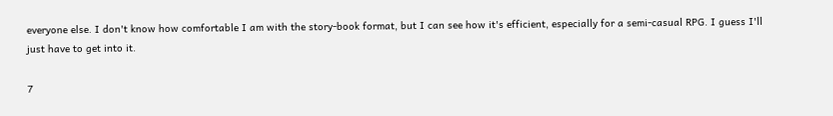everyone else. I don't know how comfortable I am with the story-book format, but I can see how it's efficient, especially for a semi-casual RPG. I guess I'll just have to get into it.

7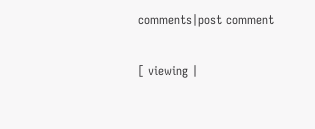comments|post comment

[ viewing |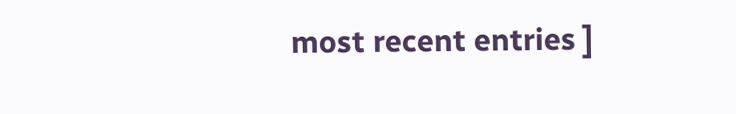most recent entries ]